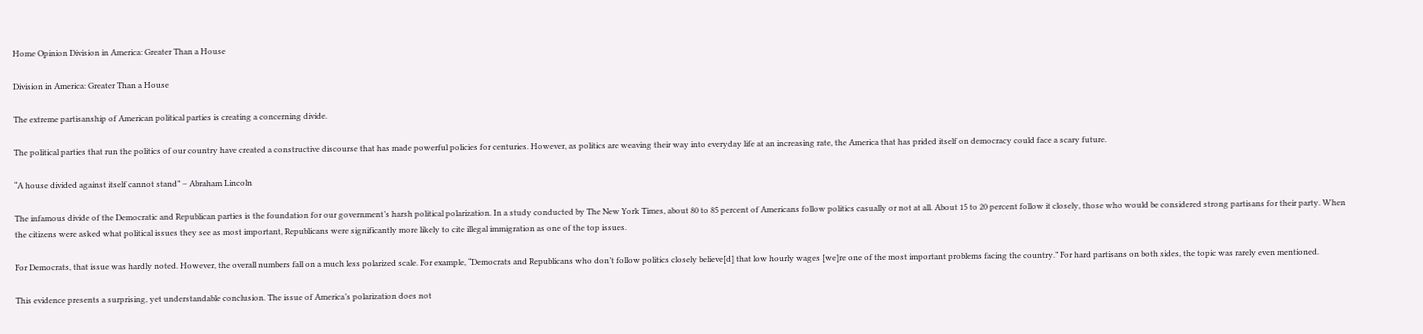Home Opinion Division in America: Greater Than a House

Division in America: Greater Than a House

The extreme partisanship of American political parties is creating a concerning divide.

The political parties that run the politics of our country have created a constructive discourse that has made powerful policies for centuries. However, as politics are weaving their way into everyday life at an increasing rate, the America that has prided itself on democracy could face a scary future.

“A house divided against itself cannot stand” – Abraham Lincoln

The infamous divide of the Democratic and Republican parties is the foundation for our government’s harsh political polarization. In a study conducted by The New York Times, about 80 to 85 percent of Americans follow politics casually or not at all. About 15 to 20 percent follow it closely, those who would be considered strong partisans for their party. When the citizens were asked what political issues they see as most important, Republicans were significantly more likely to cite illegal immigration as one of the top issues.

For Democrats, that issue was hardly noted. However, the overall numbers fall on a much less polarized scale. For example, “Democrats and Republicans who don’t follow politics closely believe[d] that low hourly wages [we]re one of the most important problems facing the country.” For hard partisans on both sides, the topic was rarely even mentioned.

This evidence presents a surprising, yet understandable conclusion. The issue of America’s polarization does not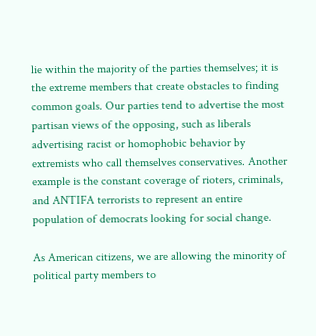lie within the majority of the parties themselves; it is the extreme members that create obstacles to finding common goals. Our parties tend to advertise the most partisan views of the opposing, such as liberals advertising racist or homophobic behavior by extremists who call themselves conservatives. Another example is the constant coverage of rioters, criminals, and ANTIFA terrorists to represent an entire population of democrats looking for social change.

As American citizens, we are allowing the minority of political party members to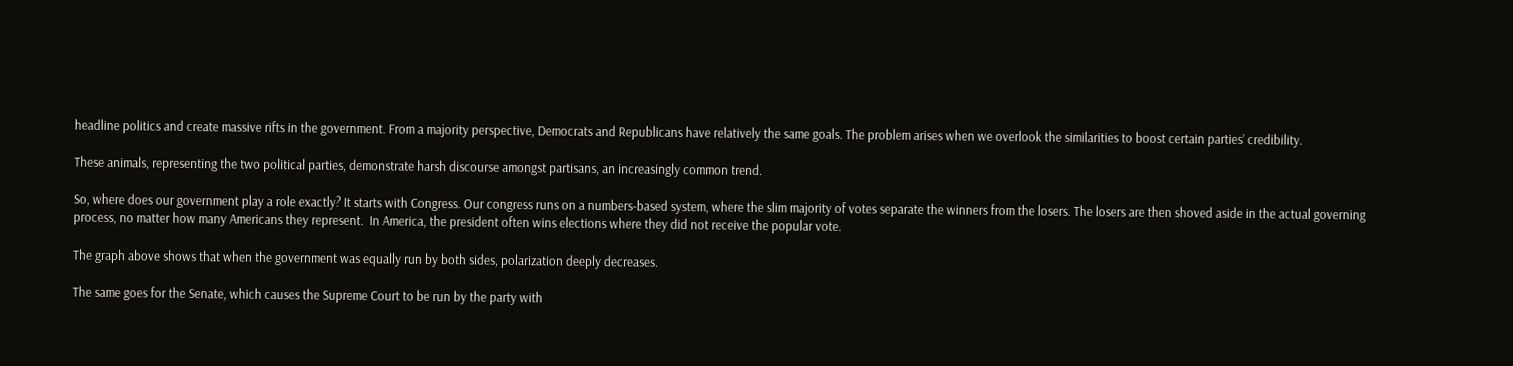headline politics and create massive rifts in the government. From a majority perspective, Democrats and Republicans have relatively the same goals. The problem arises when we overlook the similarities to boost certain parties’ credibility.

These animals, representing the two political parties, demonstrate harsh discourse amongst partisans, an increasingly common trend.

So, where does our government play a role exactly? It starts with Congress. Our congress runs on a numbers-based system, where the slim majority of votes separate the winners from the losers. The losers are then shoved aside in the actual governing process, no matter how many Americans they represent.  In America, the president often wins elections where they did not receive the popular vote.

The graph above shows that when the government was equally run by both sides, polarization deeply decreases.

The same goes for the Senate, which causes the Supreme Court to be run by the party with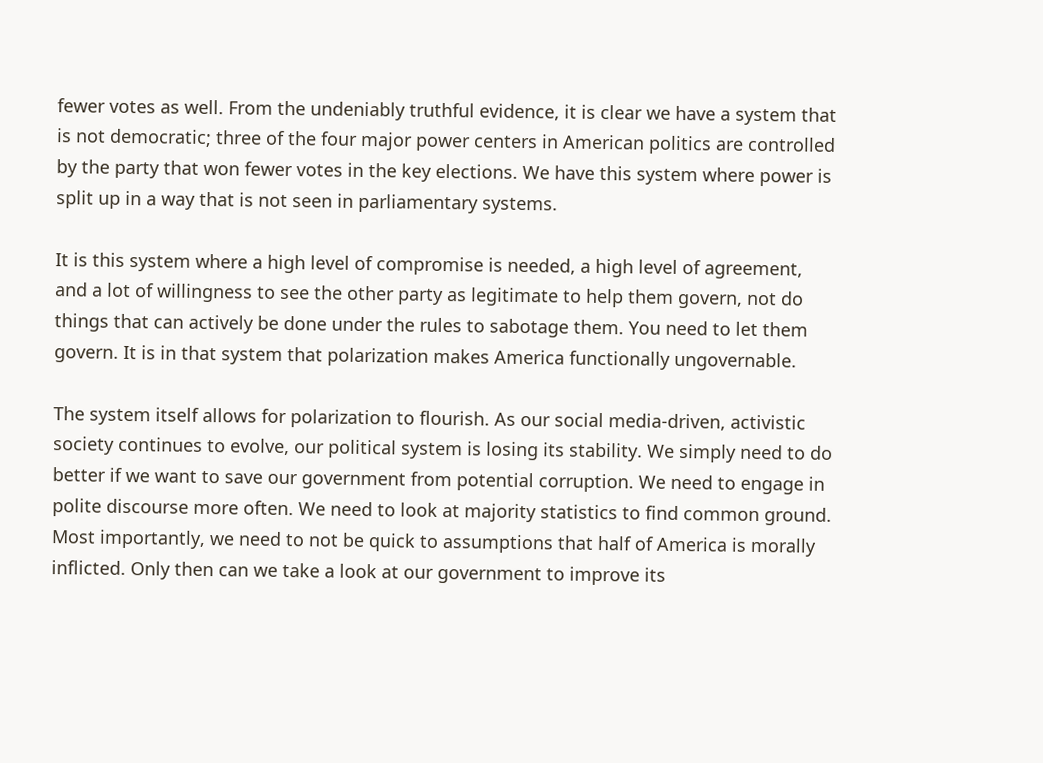fewer votes as well. From the undeniably truthful evidence, it is clear we have a system that is not democratic; three of the four major power centers in American politics are controlled by the party that won fewer votes in the key elections. We have this system where power is split up in a way that is not seen in parliamentary systems.

It is this system where a high level of compromise is needed, a high level of agreement, and a lot of willingness to see the other party as legitimate to help them govern, not do things that can actively be done under the rules to sabotage them. You need to let them govern. It is in that system that polarization makes America functionally ungovernable.

The system itself allows for polarization to flourish. As our social media-driven, activistic society continues to evolve, our political system is losing its stability. We simply need to do better if we want to save our government from potential corruption. We need to engage in polite discourse more often. We need to look at majority statistics to find common ground. Most importantly, we need to not be quick to assumptions that half of America is morally inflicted. Only then can we take a look at our government to improve its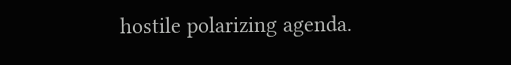hostile polarizing agenda.